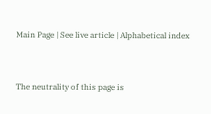Main Page | See live article | Alphabetical index


The neutrality of this page is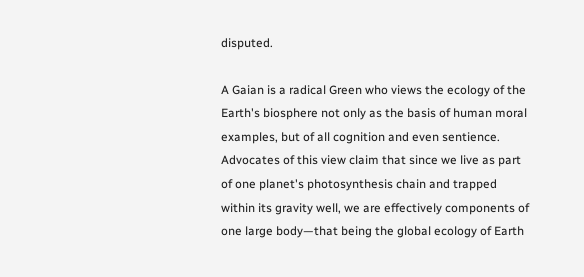disputed.

A Gaian is a radical Green who views the ecology of the Earth's biosphere not only as the basis of human moral examples, but of all cognition and even sentience. Advocates of this view claim that since we live as part of one planet's photosynthesis chain and trapped within its gravity well, we are effectively components of one large body—that being the global ecology of Earth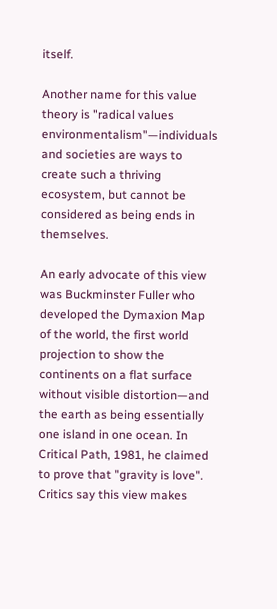itself.

Another name for this value theory is "radical values environmentalism"—individuals and societies are ways to create such a thriving ecosystem, but cannot be considered as being ends in themselves.

An early advocate of this view was Buckminster Fuller who developed the Dymaxion Map of the world, the first world projection to show the continents on a flat surface without visible distortion—and the earth as being essentially one island in one ocean. In Critical Path, 1981, he claimed to prove that "gravity is love". Critics say this view makes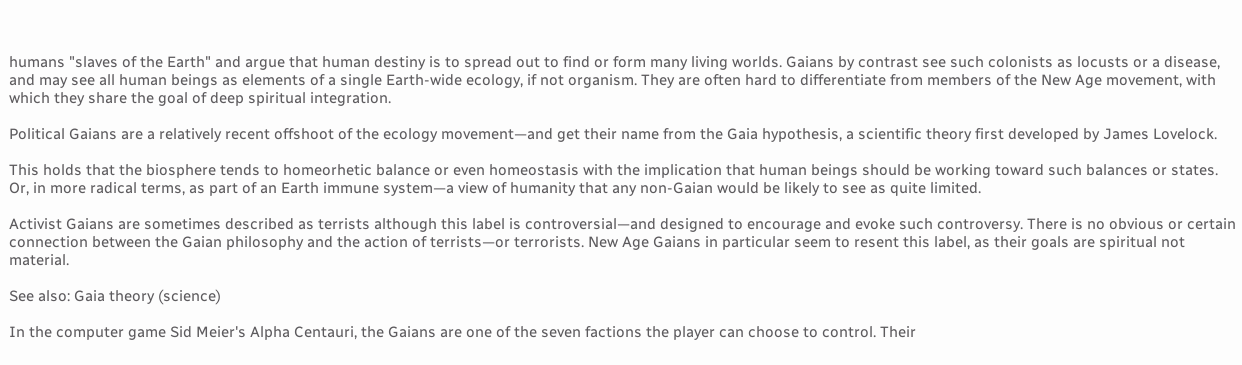humans "slaves of the Earth" and argue that human destiny is to spread out to find or form many living worlds. Gaians by contrast see such colonists as locusts or a disease, and may see all human beings as elements of a single Earth-wide ecology, if not organism. They are often hard to differentiate from members of the New Age movement, with which they share the goal of deep spiritual integration.

Political Gaians are a relatively recent offshoot of the ecology movement—and get their name from the Gaia hypothesis, a scientific theory first developed by James Lovelock.

This holds that the biosphere tends to homeorhetic balance or even homeostasis with the implication that human beings should be working toward such balances or states. Or, in more radical terms, as part of an Earth immune system—a view of humanity that any non-Gaian would be likely to see as quite limited.

Activist Gaians are sometimes described as terrists although this label is controversial—and designed to encourage and evoke such controversy. There is no obvious or certain connection between the Gaian philosophy and the action of terrists—or terrorists. New Age Gaians in particular seem to resent this label, as their goals are spiritual not material.

See also: Gaia theory (science)

In the computer game Sid Meier's Alpha Centauri, the Gaians are one of the seven factions the player can choose to control. Their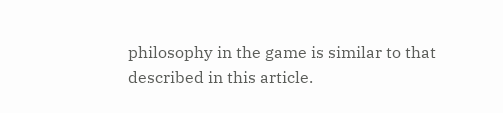philosophy in the game is similar to that described in this article.